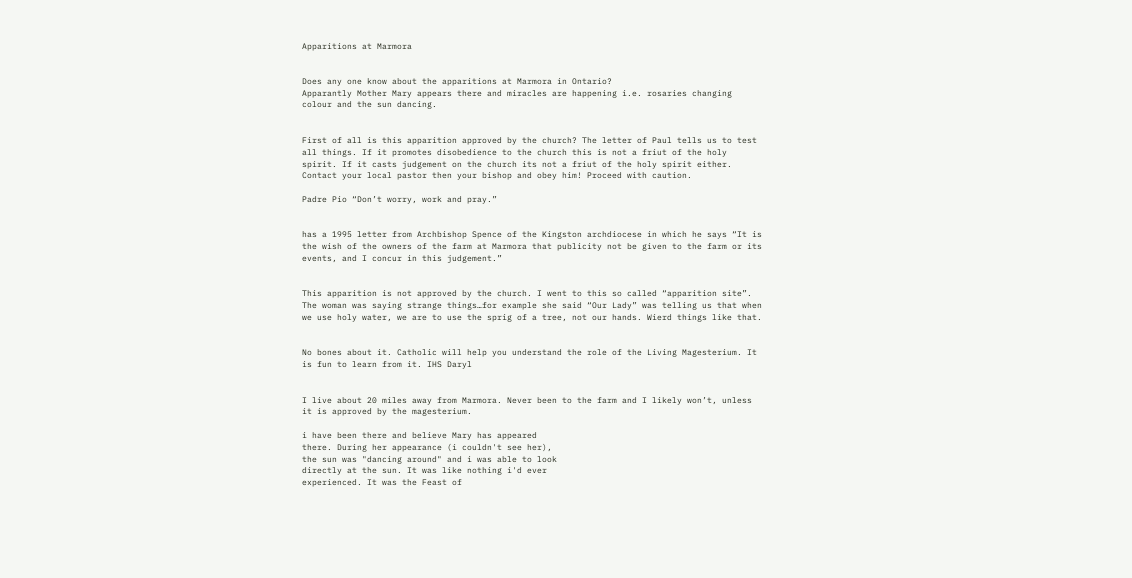Apparitions at Marmora


Does any one know about the apparitions at Marmora in Ontario?
Apparantly Mother Mary appears there and miracles are happening i.e. rosaries changing colour and the sun dancing.


First of all is this apparition approved by the church? The letter of Paul tells us to test all things. If it promotes disobedience to the church this is not a friut of the holy spirit. If it casts judgement on the church its not a friut of the holy spirit either. Contact your local pastor then your bishop and obey him! Proceed with caution.

Padre Pio “Don’t worry, work and pray.”


has a 1995 letter from Archbishop Spence of the Kingston archdiocese in which he says “It is the wish of the owners of the farm at Marmora that publicity not be given to the farm or its events, and I concur in this judgement.”


This apparition is not approved by the church. I went to this so called “apparition site”. The woman was saying strange things…for example she said “Our Lady” was telling us that when we use holy water, we are to use the sprig of a tree, not our hands. Wierd things like that.


No bones about it. Catholic will help you understand the role of the Living Magesterium. It is fun to learn from it. IHS Daryl


I live about 20 miles away from Marmora. Never been to the farm and I likely won’t, unless it is approved by the magesterium.

i have been there and believe Mary has appeared
there. During her appearance (i couldn't see her),
the sun was "dancing around" and i was able to look
directly at the sun. It was like nothing i'd ever
experienced. It was the Feast of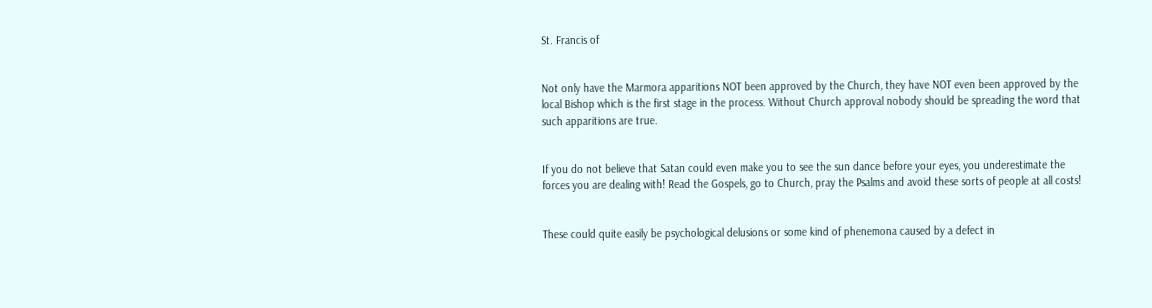St. Francis of


Not only have the Marmora apparitions NOT been approved by the Church, they have NOT even been approved by the local Bishop which is the first stage in the process. Without Church approval nobody should be spreading the word that such apparitions are true.


If you do not believe that Satan could even make you to see the sun dance before your eyes, you underestimate the forces you are dealing with! Read the Gospels, go to Church, pray the Psalms and avoid these sorts of people at all costs!


These could quite easily be psychological delusions or some kind of phenemona caused by a defect in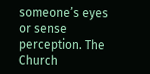someone’s eyes or sense perception. The Church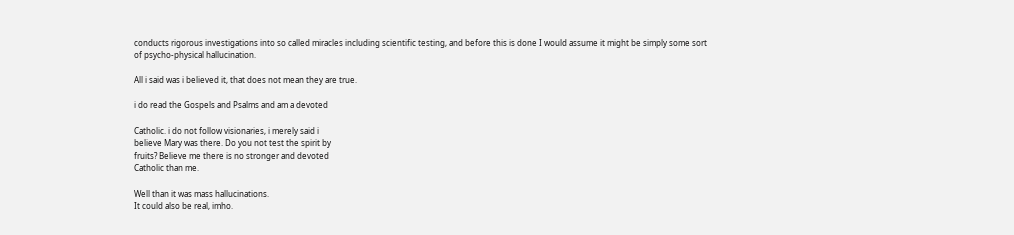conducts rigorous investigations into so called miracles including scientific testing, and before this is done I would assume it might be simply some sort of psycho-physical hallucination.

All i said was i believed it, that does not mean they are true.

i do read the Gospels and Psalms and am a devoted

Catholic. i do not follow visionaries, i merely said i
believe Mary was there. Do you not test the spirit by
fruits? Believe me there is no stronger and devoted
Catholic than me.

Well than it was mass hallucinations.
It could also be real, imho.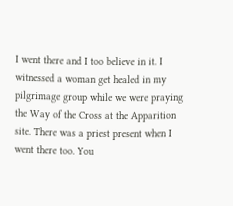I went there and I too believe in it. I witnessed a woman get healed in my pilgrimage group while we were praying the Way of the Cross at the Apparition site. There was a priest present when I went there too. You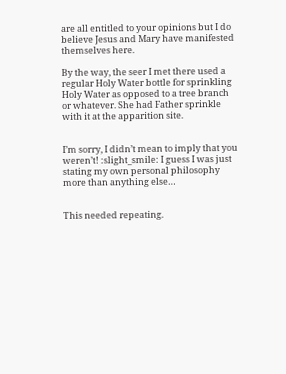are all entitled to your opinions but I do believe Jesus and Mary have manifested themselves here.

By the way, the seer I met there used a regular Holy Water bottle for sprinkling Holy Water as opposed to a tree branch or whatever. She had Father sprinkle with it at the apparition site.


I’m sorry, I didn’t mean to imply that you weren’t! :slight_smile: I guess I was just stating my own personal philosophy more than anything else…


This needed repeating.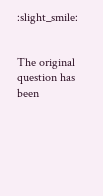:slight_smile:


The original question has been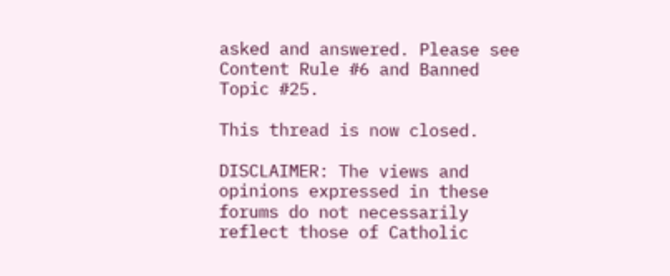asked and answered. Please see Content Rule #6 and Banned Topic #25.

This thread is now closed.

DISCLAIMER: The views and opinions expressed in these forums do not necessarily reflect those of Catholic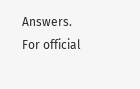Answers. For official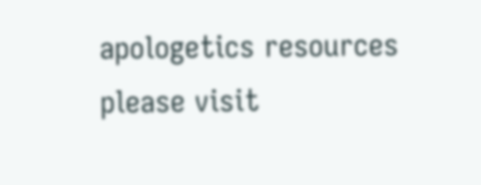apologetics resources please visit